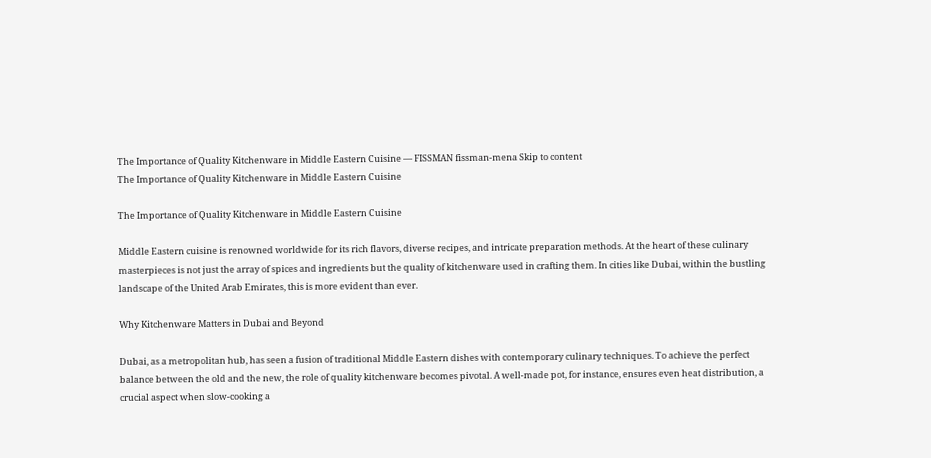The Importance of Quality Kitchenware in Middle Eastern Cuisine — FISSMAN fissman-mena Skip to content
The Importance of Quality Kitchenware in Middle Eastern Cuisine

The Importance of Quality Kitchenware in Middle Eastern Cuisine

Middle Eastern cuisine is renowned worldwide for its rich flavors, diverse recipes, and intricate preparation methods. At the heart of these culinary masterpieces is not just the array of spices and ingredients but the quality of kitchenware used in crafting them. In cities like Dubai, within the bustling landscape of the United Arab Emirates, this is more evident than ever.

Why Kitchenware Matters in Dubai and Beyond

Dubai, as a metropolitan hub, has seen a fusion of traditional Middle Eastern dishes with contemporary culinary techniques. To achieve the perfect balance between the old and the new, the role of quality kitchenware becomes pivotal. A well-made pot, for instance, ensures even heat distribution, a crucial aspect when slow-cooking a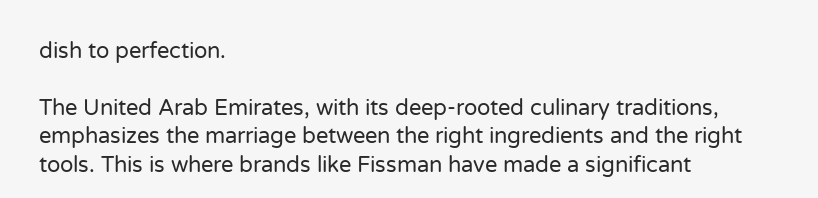dish to perfection.

The United Arab Emirates, with its deep-rooted culinary traditions, emphasizes the marriage between the right ingredients and the right tools. This is where brands like Fissman have made a significant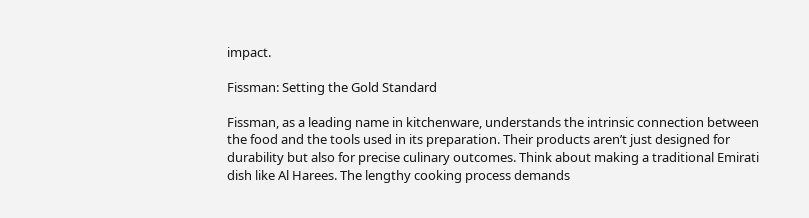impact.

Fissman: Setting the Gold Standard

Fissman, as a leading name in kitchenware, understands the intrinsic connection between the food and the tools used in its preparation. Their products aren’t just designed for durability but also for precise culinary outcomes. Think about making a traditional Emirati dish like Al Harees. The lengthy cooking process demands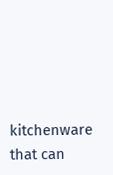kitchenware that can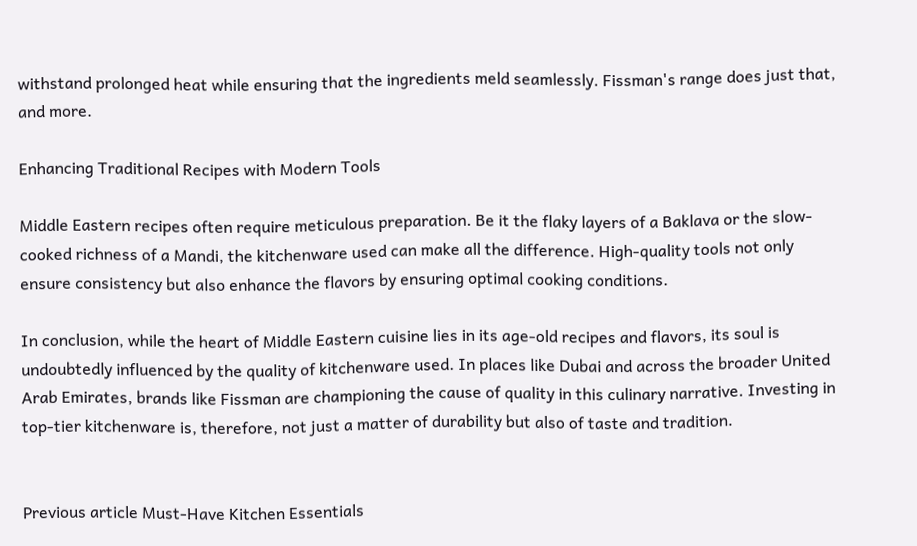withstand prolonged heat while ensuring that the ingredients meld seamlessly. Fissman's range does just that, and more.

Enhancing Traditional Recipes with Modern Tools

Middle Eastern recipes often require meticulous preparation. Be it the flaky layers of a Baklava or the slow-cooked richness of a Mandi, the kitchenware used can make all the difference. High-quality tools not only ensure consistency but also enhance the flavors by ensuring optimal cooking conditions.

In conclusion, while the heart of Middle Eastern cuisine lies in its age-old recipes and flavors, its soul is undoubtedly influenced by the quality of kitchenware used. In places like Dubai and across the broader United Arab Emirates, brands like Fissman are championing the cause of quality in this culinary narrative. Investing in top-tier kitchenware is, therefore, not just a matter of durability but also of taste and tradition.


Previous article Must-Have Kitchen Essentials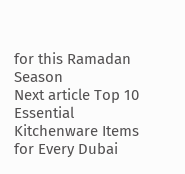for this Ramadan Season
Next article Top 10 Essential Kitchenware Items for Every Dubai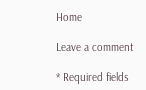Home

Leave a comment

* Required fields